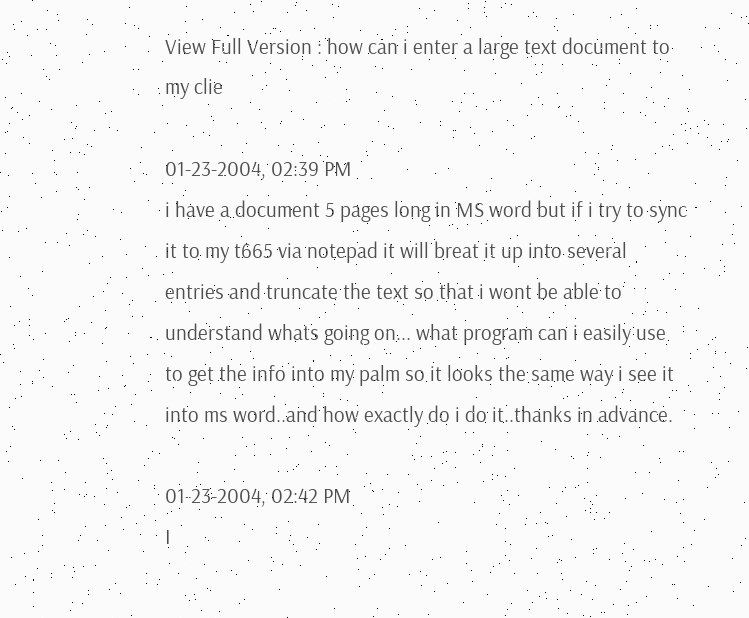View Full Version : how can i enter a large text document to my clie

01-23-2004, 02:39 PM
i have a document 5 pages long in MS word but if i try to sync it to my t665 via notepad it will breat it up into several entries and truncate the text so that i wont be able to understand whats going on... what program can i easily use to get the info into my palm so it looks the same way i see it into ms word..and how exactly do i do it..thanks in advance.

01-23-2004, 02:42 PM
I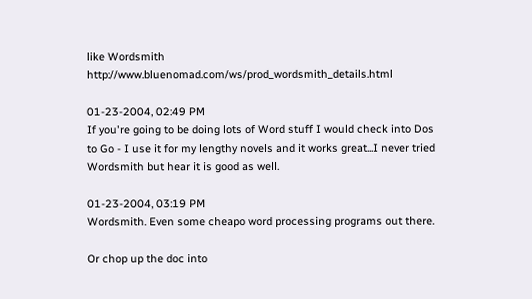like Wordsmith http://www.bluenomad.com/ws/prod_wordsmith_details.html

01-23-2004, 02:49 PM
If you're going to be doing lots of Word stuff I would check into Dos to Go - I use it for my lengthy novels and it works great...I never tried Wordsmith but hear it is good as well.

01-23-2004, 03:19 PM
Wordsmith. Even some cheapo word processing programs out there.

Or chop up the doc into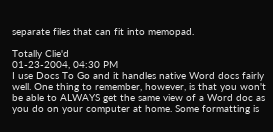separate files that can fit into memopad.

Totally Clie'd
01-23-2004, 04:30 PM
I use Docs To Go and it handles native Word docs fairly well. One thing to remember, however, is that you won't be able to ALWAYS get the same view of a Word doc as you do on your computer at home. Some formatting is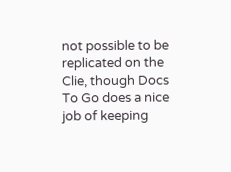not possible to be replicated on the Clie, though Docs To Go does a nice job of keeping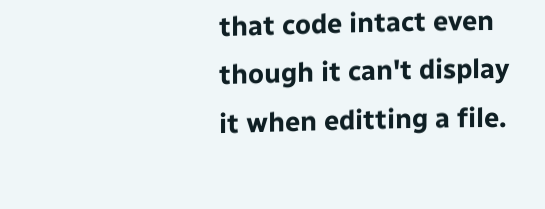that code intact even though it can't display it when editting a file.